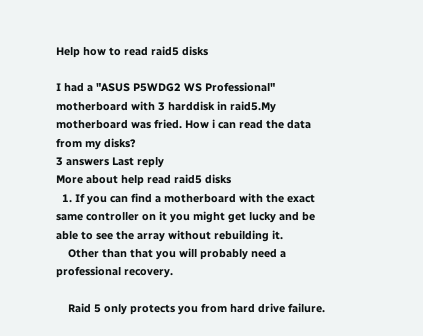Help how to read raid5 disks

I had a "ASUS P5WDG2 WS Professional" motherboard with 3 harddisk in raid5.My motherboard was fried. How i can read the data from my disks?
3 answers Last reply
More about help read raid5 disks
  1. If you can find a motherboard with the exact same controller on it you might get lucky and be able to see the array without rebuilding it.
    Other than that you will probably need a professional recovery.

    Raid 5 only protects you from hard drive failure.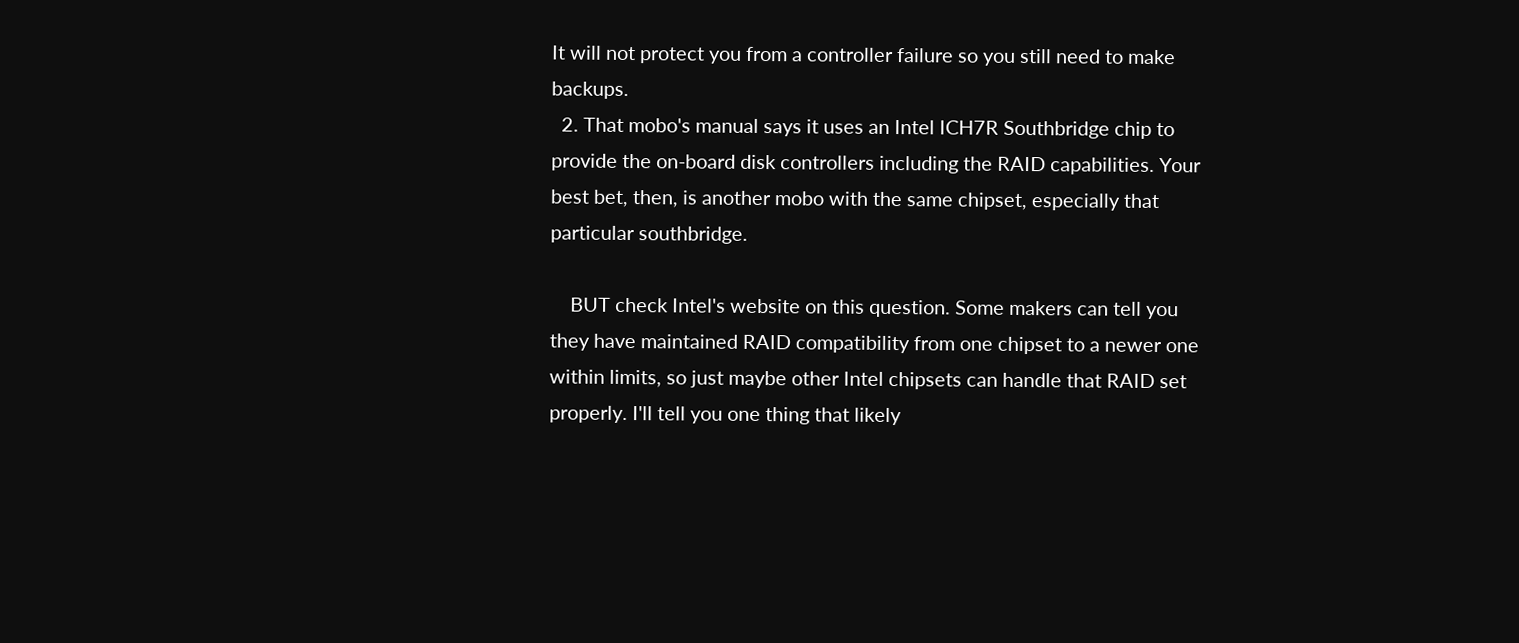It will not protect you from a controller failure so you still need to make backups.
  2. That mobo's manual says it uses an Intel ICH7R Southbridge chip to provide the on-board disk controllers including the RAID capabilities. Your best bet, then, is another mobo with the same chipset, especially that particular southbridge.

    BUT check Intel's website on this question. Some makers can tell you they have maintained RAID compatibility from one chipset to a newer one within limits, so just maybe other Intel chipsets can handle that RAID set properly. I'll tell you one thing that likely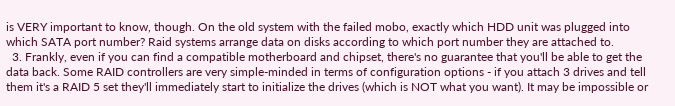is VERY important to know, though. On the old system with the failed mobo, exactly which HDD unit was plugged into which SATA port number? Raid systems arrange data on disks according to which port number they are attached to.
  3. Frankly, even if you can find a compatible motherboard and chipset, there's no guarantee that you'll be able to get the data back. Some RAID controllers are very simple-minded in terms of configuration options - if you attach 3 drives and tell them it's a RAID 5 set they'll immediately start to initialize the drives (which is NOT what you want). It may be impossible or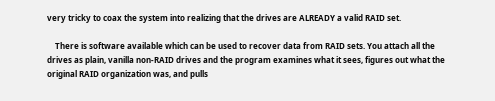very tricky to coax the system into realizing that the drives are ALREADY a valid RAID set.

    There is software available which can be used to recover data from RAID sets. You attach all the drives as plain, vanilla non-RAID drives and the program examines what it sees, figures out what the original RAID organization was, and pulls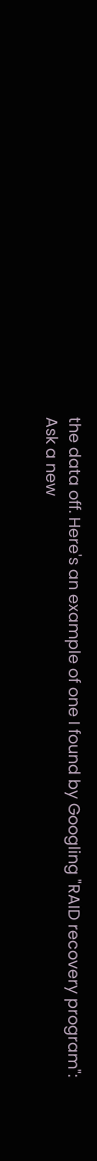the data off. Here's an example of one I found by Googling "RAID recovery program":
Ask a new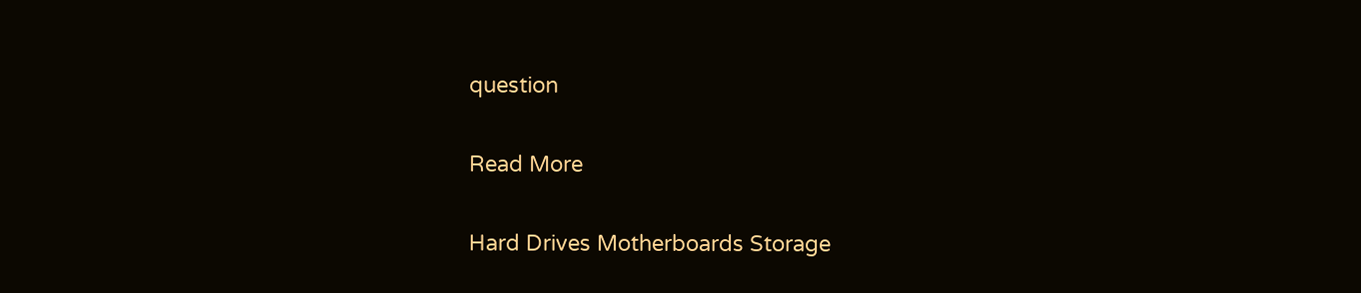question

Read More

Hard Drives Motherboards Storage